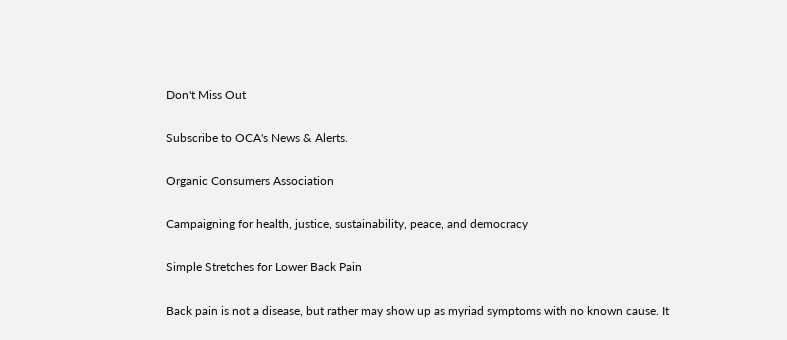Don't Miss Out

Subscribe to OCA's News & Alerts.

Organic Consumers Association

Campaigning for health, justice, sustainability, peace, and democracy

Simple Stretches for Lower Back Pain

Back pain is not a disease, but rather may show up as myriad symptoms with no known cause. It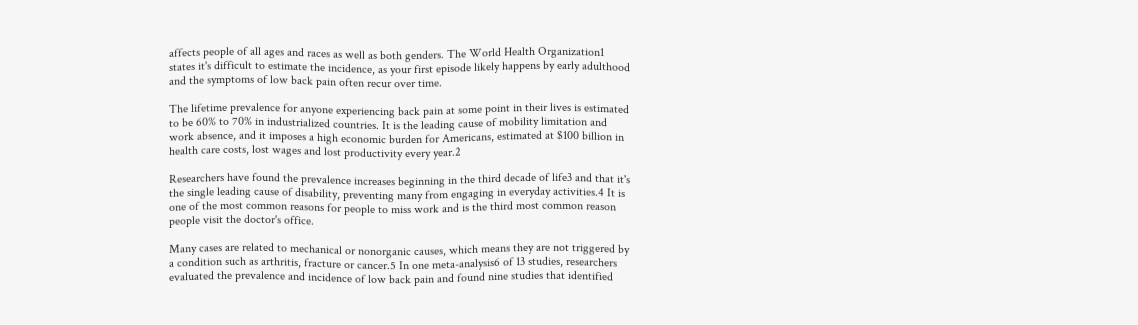affects people of all ages and races as well as both genders. The World Health Organization1 states it's difficult to estimate the incidence, as your first episode likely happens by early adulthood and the symptoms of low back pain often recur over time.

The lifetime prevalence for anyone experiencing back pain at some point in their lives is estimated to be 60% to 70% in industrialized countries. It is the leading cause of mobility limitation and work absence, and it imposes a high economic burden for Americans, estimated at $100 billion in health care costs, lost wages and lost productivity every year.2

Researchers have found the prevalence increases beginning in the third decade of life3 and that it's the single leading cause of disability, preventing many from engaging in everyday activities.4 It is one of the most common reasons for people to miss work and is the third most common reason people visit the doctor's office.

Many cases are related to mechanical or nonorganic causes, which means they are not triggered by a condition such as arthritis, fracture or cancer.5 In one meta-analysis6 of 13 studies, researchers evaluated the prevalence and incidence of low back pain and found nine studies that identified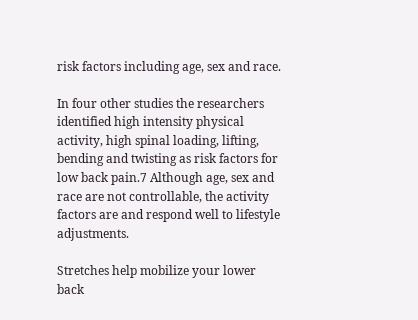risk factors including age, sex and race.

In four other studies the researchers identified high intensity physical activity, high spinal loading, lifting, bending and twisting as risk factors for low back pain.7 Although age, sex and race are not controllable, the activity factors are and respond well to lifestyle adjustments.

Stretches help mobilize your lower back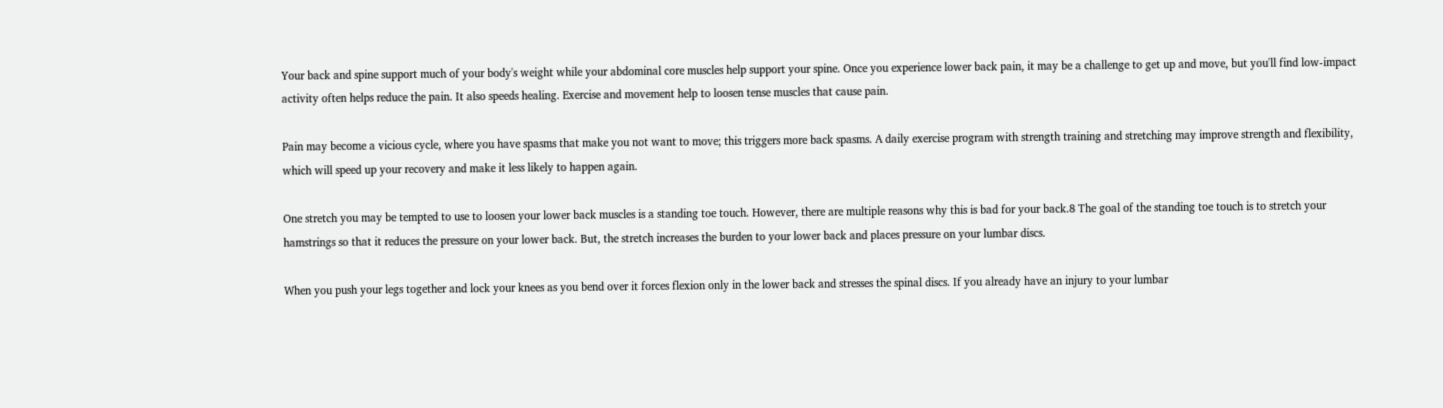Your back and spine support much of your body's weight while your abdominal core muscles help support your spine. Once you experience lower back pain, it may be a challenge to get up and move, but you'll find low-impact activity often helps reduce the pain. It also speeds healing. Exercise and movement help to loosen tense muscles that cause pain.

Pain may become a vicious cycle, where you have spasms that make you not want to move; this triggers more back spasms. A daily exercise program with strength training and stretching may improve strength and flexibility, which will speed up your recovery and make it less likely to happen again.

One stretch you may be tempted to use to loosen your lower back muscles is a standing toe touch. However, there are multiple reasons why this is bad for your back.8 The goal of the standing toe touch is to stretch your hamstrings so that it reduces the pressure on your lower back. But, the stretch increases the burden to your lower back and places pressure on your lumbar discs.

When you push your legs together and lock your knees as you bend over it forces flexion only in the lower back and stresses the spinal discs. If you already have an injury to your lumbar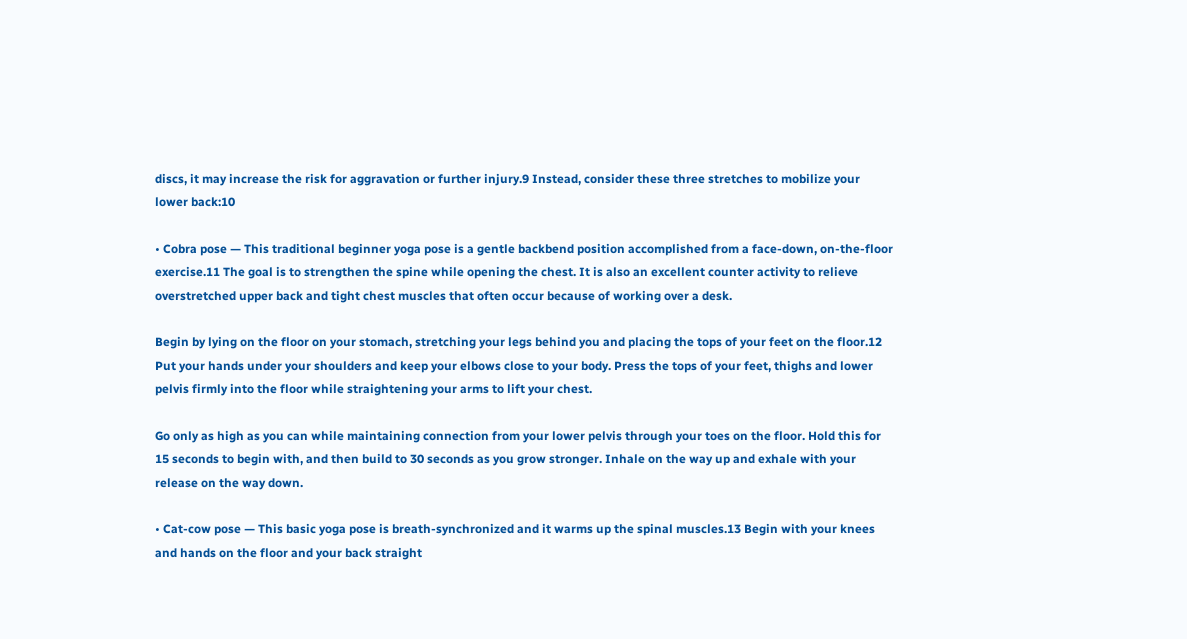discs, it may increase the risk for aggravation or further injury.9 Instead, consider these three stretches to mobilize your lower back:10

• Cobra pose — This traditional beginner yoga pose is a gentle backbend position accomplished from a face-down, on-the-floor exercise.11 The goal is to strengthen the spine while opening the chest. It is also an excellent counter activity to relieve overstretched upper back and tight chest muscles that often occur because of working over a desk.

Begin by lying on the floor on your stomach, stretching your legs behind you and placing the tops of your feet on the floor.12 Put your hands under your shoulders and keep your elbows close to your body. Press the tops of your feet, thighs and lower pelvis firmly into the floor while straightening your arms to lift your chest.

Go only as high as you can while maintaining connection from your lower pelvis through your toes on the floor. Hold this for 15 seconds to begin with, and then build to 30 seconds as you grow stronger. Inhale on the way up and exhale with your release on the way down.

• Cat-cow pose — This basic yoga pose is breath-synchronized and it warms up the spinal muscles.13 Begin with your knees and hands on the floor and your back straight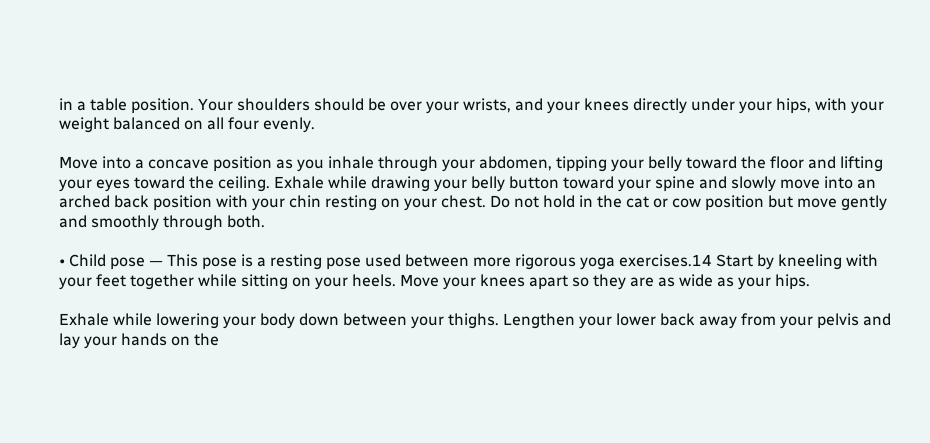in a table position. Your shoulders should be over your wrists, and your knees directly under your hips, with your weight balanced on all four evenly.

Move into a concave position as you inhale through your abdomen, tipping your belly toward the floor and lifting your eyes toward the ceiling. Exhale while drawing your belly button toward your spine and slowly move into an arched back position with your chin resting on your chest. Do not hold in the cat or cow position but move gently and smoothly through both.

• Child pose — This pose is a resting pose used between more rigorous yoga exercises.14 Start by kneeling with your feet together while sitting on your heels. Move your knees apart so they are as wide as your hips.

Exhale while lowering your body down between your thighs. Lengthen your lower back away from your pelvis and lay your hands on the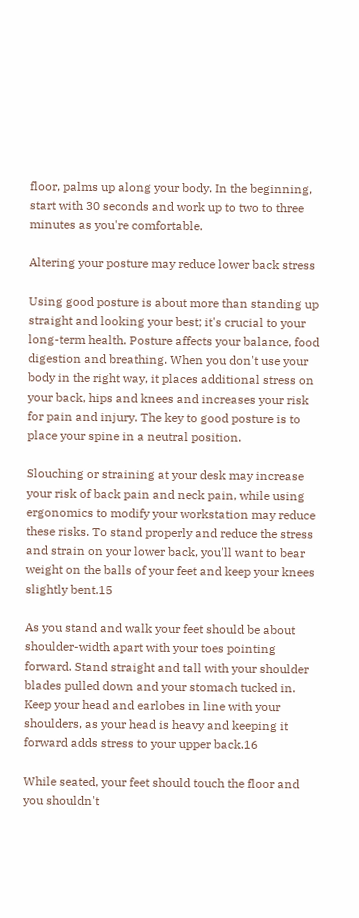floor, palms up along your body. In the beginning, start with 30 seconds and work up to two to three minutes as you're comfortable.

Altering your posture may reduce lower back stress

Using good posture is about more than standing up straight and looking your best; it's crucial to your long-term health. Posture affects your balance, food digestion and breathing. When you don't use your body in the right way, it places additional stress on your back, hips and knees and increases your risk for pain and injury. The key to good posture is to place your spine in a neutral position.

Slouching or straining at your desk may increase your risk of back pain and neck pain, while using ergonomics to modify your workstation may reduce these risks. To stand properly and reduce the stress and strain on your lower back, you'll want to bear weight on the balls of your feet and keep your knees slightly bent.15

As you stand and walk your feet should be about shoulder-width apart with your toes pointing forward. Stand straight and tall with your shoulder blades pulled down and your stomach tucked in. Keep your head and earlobes in line with your shoulders, as your head is heavy and keeping it forward adds stress to your upper back.16

While seated, your feet should touch the floor and you shouldn't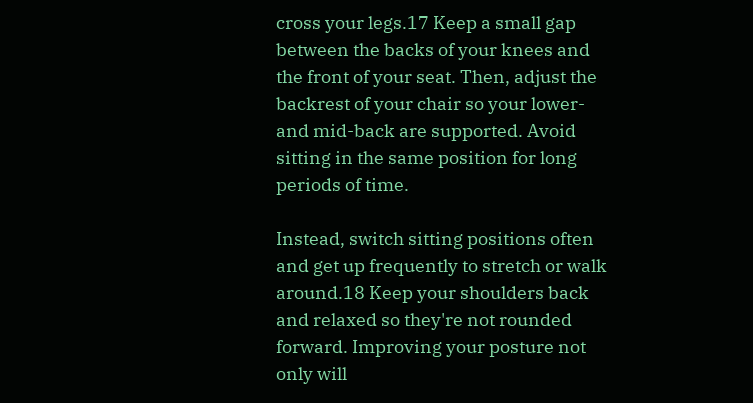cross your legs.17 Keep a small gap between the backs of your knees and the front of your seat. Then, adjust the backrest of your chair so your lower- and mid-back are supported. Avoid sitting in the same position for long periods of time.

Instead, switch sitting positions often and get up frequently to stretch or walk around.18 Keep your shoulders back and relaxed so they're not rounded forward. Improving your posture not only will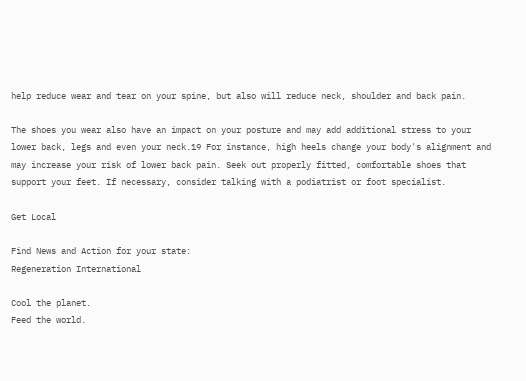help reduce wear and tear on your spine, but also will reduce neck, shoulder and back pain.

The shoes you wear also have an impact on your posture and may add additional stress to your lower back, legs and even your neck.19 For instance, high heels change your body's alignment and may increase your risk of lower back pain. Seek out properly fitted, comfortable shoes that support your feet. If necessary, consider talking with a podiatrist or foot specialist.

Get Local

Find News and Action for your state:
Regeneration International

Cool the planet.
Feed the world.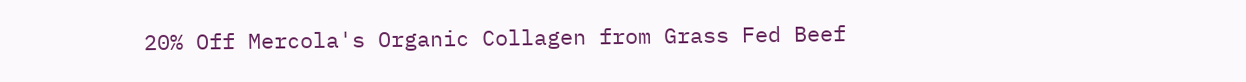20% Off Mercola's Organic Collagen from Grass Fed Beef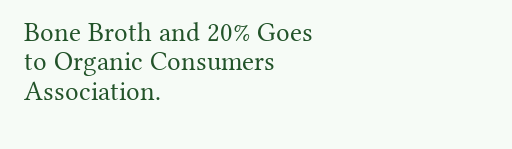Bone Broth and 20% Goes to Organic Consumers Association.